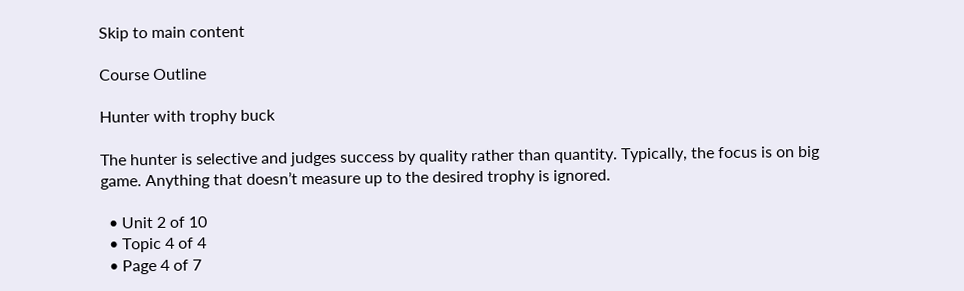Skip to main content

Course Outline

Hunter with trophy buck

The hunter is selective and judges success by quality rather than quantity. Typically, the focus is on big game. Anything that doesn’t measure up to the desired trophy is ignored.

  • Unit 2 of 10
  • Topic 4 of 4
  • Page 4 of 7